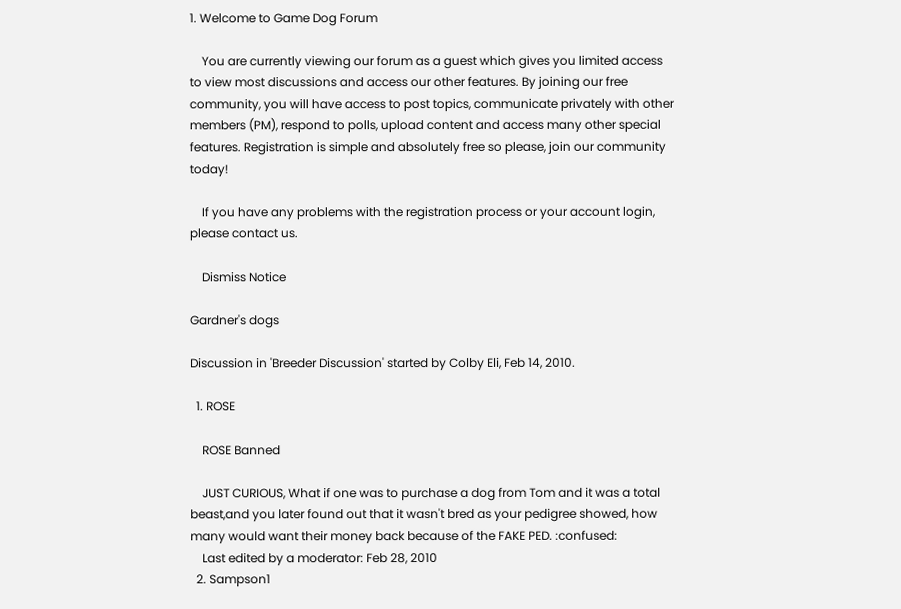1. Welcome to Game Dog Forum

    You are currently viewing our forum as a guest which gives you limited access to view most discussions and access our other features. By joining our free community, you will have access to post topics, communicate privately with other members (PM), respond to polls, upload content and access many other special features. Registration is simple and absolutely free so please, join our community today!

    If you have any problems with the registration process or your account login, please contact us.

    Dismiss Notice

Gardner's dogs

Discussion in 'Breeder Discussion' started by Colby Eli, Feb 14, 2010.

  1. ROSE

    ROSE Banned

    JUST CURIOUS, What if one was to purchase a dog from Tom and it was a total beast,and you later found out that it wasn't bred as your pedigree showed, how many would want their money back because of the FAKE PED. :confused:
    Last edited by a moderator: Feb 28, 2010
  2. Sampson1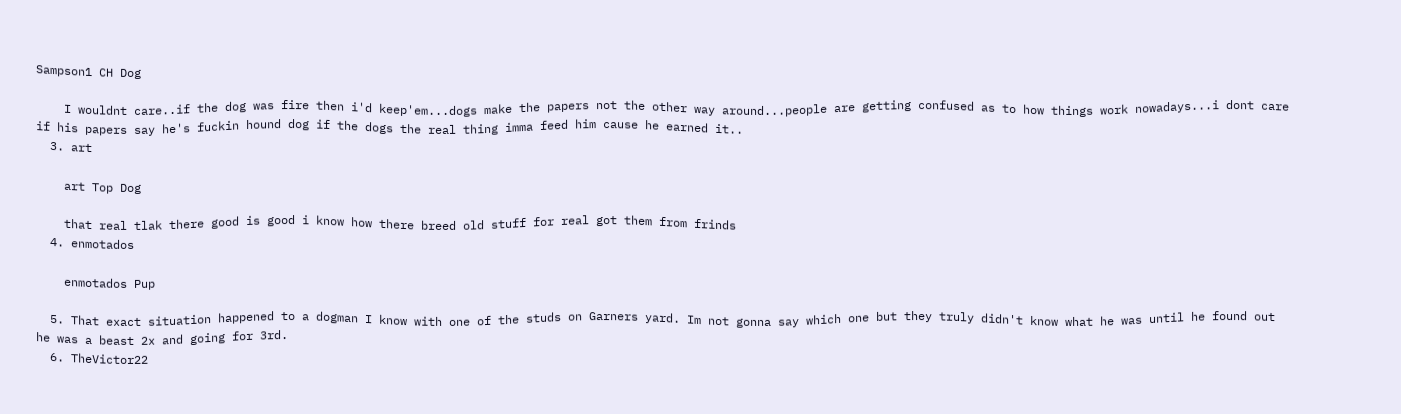Sampson1 CH Dog

    I wouldnt care..if the dog was fire then i'd keep'em...dogs make the papers not the other way around...people are getting confused as to how things work nowadays...i dont care if his papers say he's fuckin hound dog if the dogs the real thing imma feed him cause he earned it..
  3. art

    art Top Dog

    that real tlak there good is good i know how there breed old stuff for real got them from frinds
  4. enmotados

    enmotados Pup

  5. That exact situation happened to a dogman I know with one of the studs on Garners yard. Im not gonna say which one but they truly didn't know what he was until he found out he was a beast 2x and going for 3rd.
  6. TheVictor22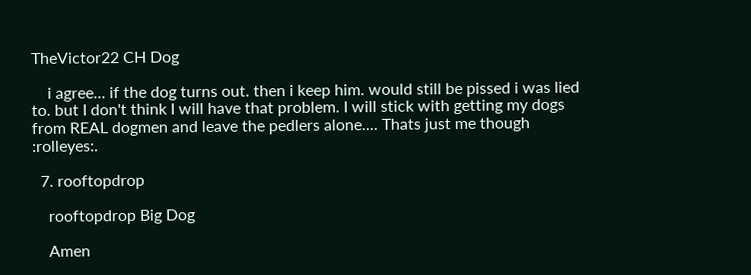TheVictor22 CH Dog

    i agree... if the dog turns out. then i keep him. would still be pissed i was lied to. but I don't think I will have that problem. I will stick with getting my dogs from REAL dogmen and leave the pedlers alone.... Thats just me though :rolleyes:.

  7. rooftopdrop

    rooftopdrop Big Dog

    Amen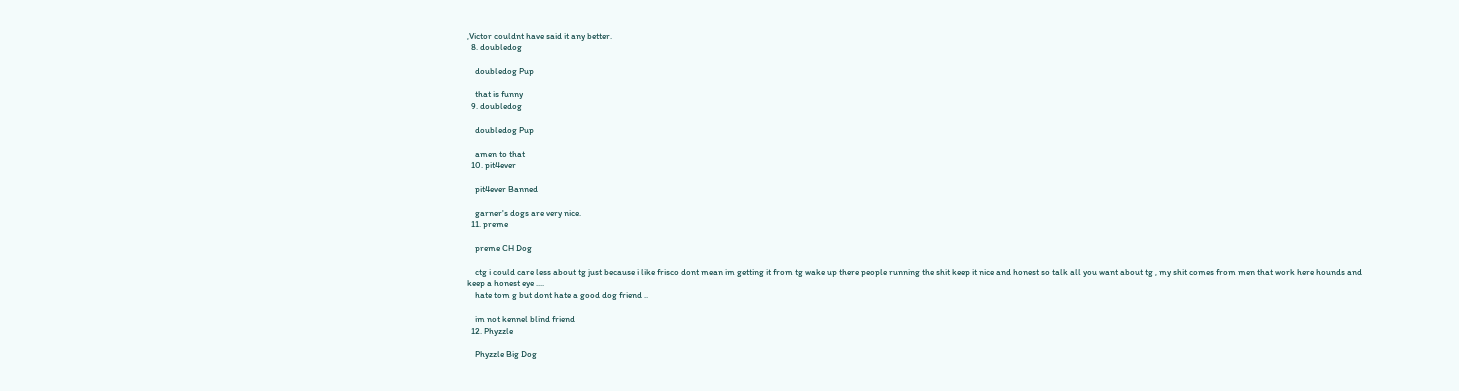,Victor couldnt have said it any better.
  8. doubledog

    doubledog Pup

    that is funny
  9. doubledog

    doubledog Pup

    amen to that
  10. pit4ever

    pit4ever Banned

    garner's dogs are very nice.
  11. preme

    preme CH Dog

    ctg i could care less about tg just because i like frisco dont mean im getting it from tg wake up there people running the shit keep it nice and honest so talk all you want about tg , my shit comes from men that work here hounds and keep a honest eye ....
    hate tom g but dont hate a good dog friend ..

    im not kennel blind friend
  12. Phyzzle

    Phyzzle Big Dog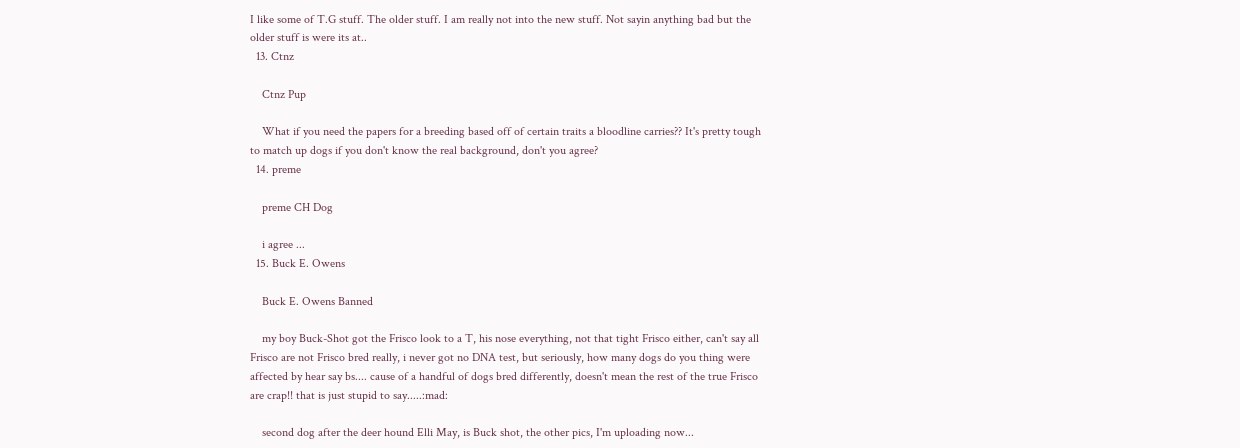I like some of T.G stuff. The older stuff. I am really not into the new stuff. Not sayin anything bad but the older stuff is were its at..
  13. Ctnz

    Ctnz Pup

    What if you need the papers for a breeding based off of certain traits a bloodline carries?? It's pretty tough to match up dogs if you don't know the real background, don't you agree?
  14. preme

    preme CH Dog

    i agree ...
  15. Buck E. Owens

    Buck E. Owens Banned

    my boy Buck-Shot got the Frisco look to a T, his nose everything, not that tight Frisco either, can't say all Frisco are not Frisco bred really, i never got no DNA test, but seriously, how many dogs do you thing were affected by hear say bs.... cause of a handful of dogs bred differently, doesn't mean the rest of the true Frisco are crap!! that is just stupid to say.....:mad:

    second dog after the deer hound Elli May, is Buck shot, the other pics, I'm uploading now...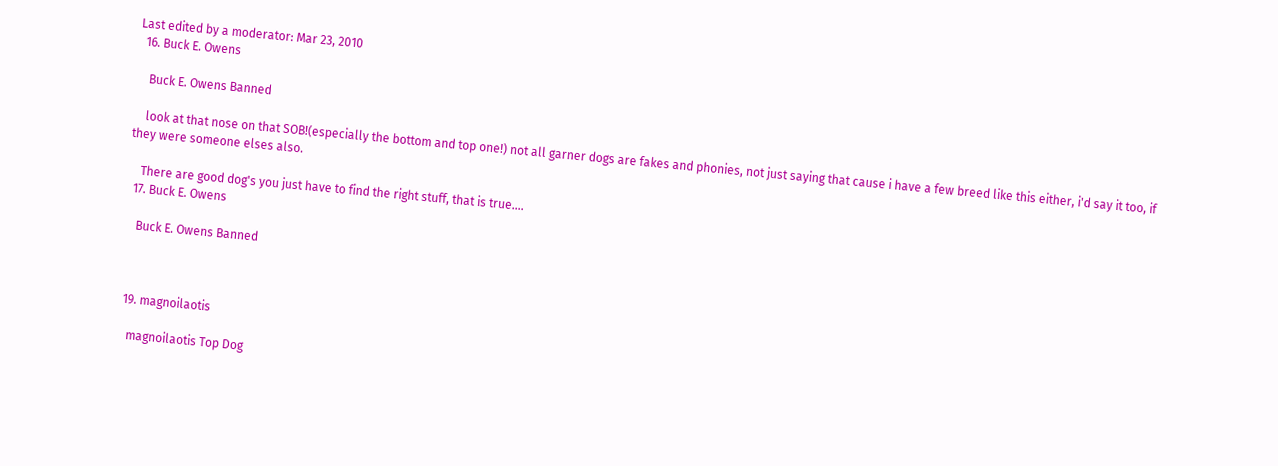Last edited by a moderator: Mar 23, 2010
  16. Buck E. Owens

    Buck E. Owens Banned

    look at that nose on that SOB!(especially the bottom and top one!) not all garner dogs are fakes and phonies, not just saying that cause i have a few breed like this either, i'd say it too, if they were someone elses also.

    There are good dog's you just have to find the right stuff, that is true....
  17. Buck E. Owens

    Buck E. Owens Banned



  19. magnoilaotis

    magnoilaotis Top Dog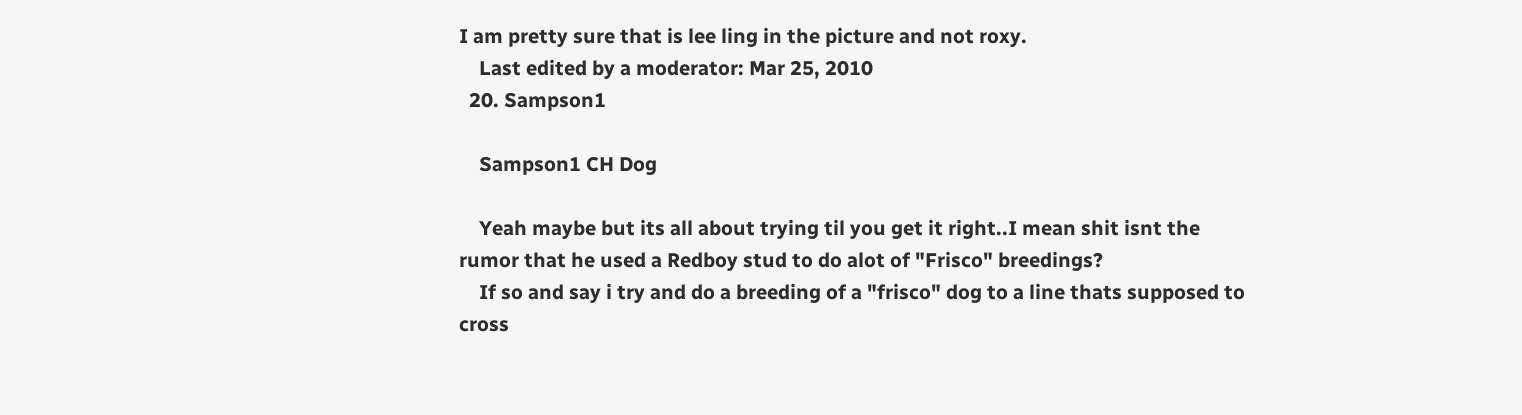I am pretty sure that is lee ling in the picture and not roxy.
    Last edited by a moderator: Mar 25, 2010
  20. Sampson1

    Sampson1 CH Dog

    Yeah maybe but its all about trying til you get it right..I mean shit isnt the rumor that he used a Redboy stud to do alot of "Frisco" breedings?
    If so and say i try and do a breeding of a "frisco" dog to a line thats supposed to cross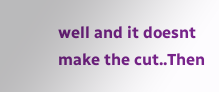well and it doesnt make the cut..Then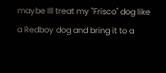maybe Ill treat my "Frisco" dog like a Redboy dog and bring it to a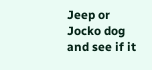Jeep or Jocko dog and see if it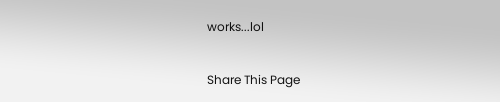works...lol

Share This Page